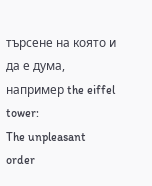търсене на която и да е дума, например the eiffel tower:
The unpleasant order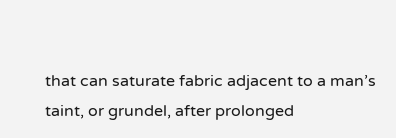that can saturate fabric adjacent to a man’s taint, or grundel, after prolonged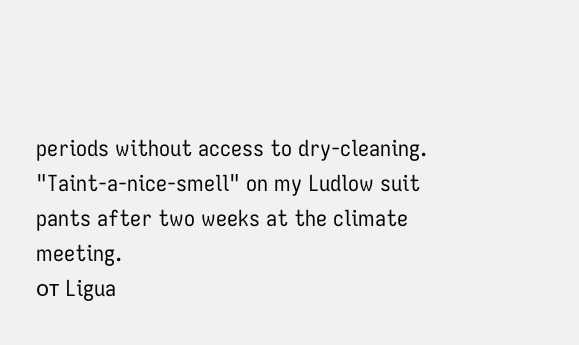periods without access to dry-cleaning.
"Taint-a-nice-smell" on my Ludlow suit pants after two weeks at the climate meeting.
от Ligua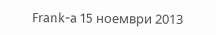Frank-a 15 ноември 2013